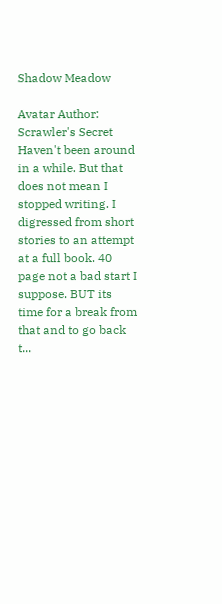Shadow Meadow

Avatar Author: Scrawler's Secret Haven't been around in a while. But that does not mean I stopped writing. I digressed from short stories to an attempt at a full book. 40 page not a bad start I suppose. BUT its time for a break from that and to go back t...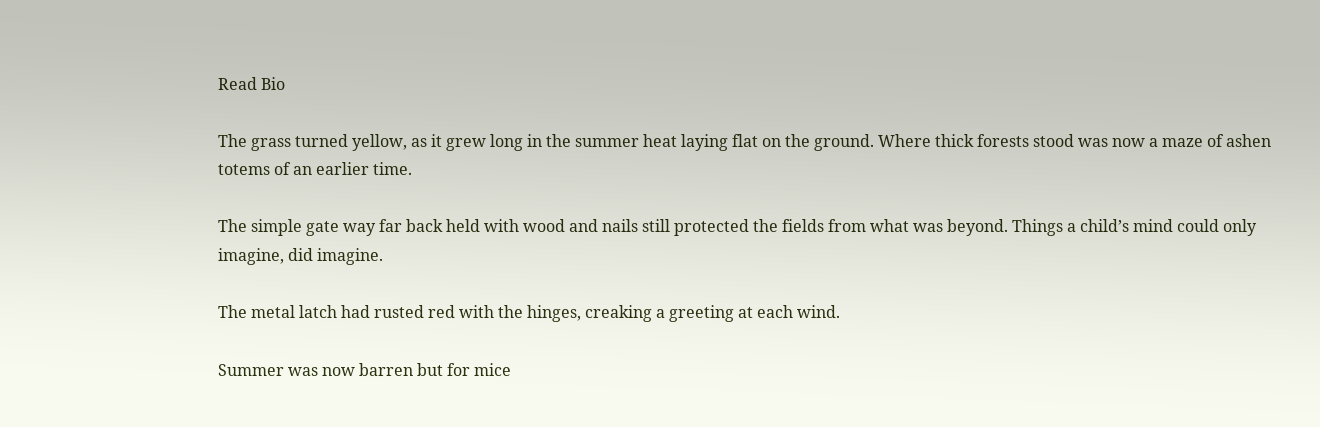Read Bio

The grass turned yellow, as it grew long in the summer heat laying flat on the ground. Where thick forests stood was now a maze of ashen totems of an earlier time.

The simple gate way far back held with wood and nails still protected the fields from what was beyond. Things a child’s mind could only imagine, did imagine.

The metal latch had rusted red with the hinges, creaking a greeting at each wind.

Summer was now barren but for mice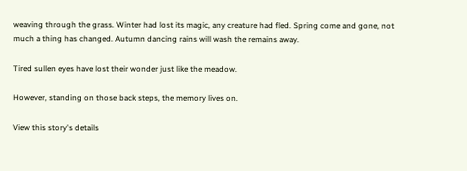weaving through the grass. Winter had lost its magic, any creature had fled. Spring come and gone, not much a thing has changed. Autumn dancing rains will wash the remains away.

Tired sullen eyes have lost their wonder just like the meadow.

However, standing on those back steps, the memory lives on.

View this story's details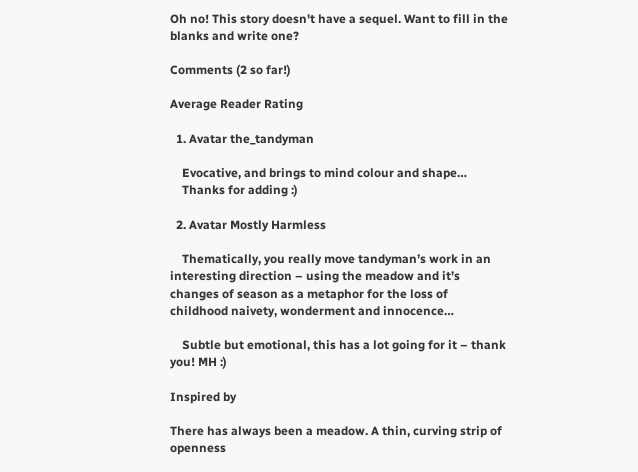Oh no! This story doesn't have a sequel. Want to fill in the blanks and write one?

Comments (2 so far!)

Average Reader Rating

  1. Avatar the_tandyman

    Evocative, and brings to mind colour and shape…
    Thanks for adding :)

  2. Avatar Mostly Harmless

    Thematically, you really move tandyman’s work in an interesting direction – using the meadow and it’s changes of season as a metaphor for the loss of childhood naivety, wonderment and innocence…

    Subtle but emotional, this has a lot going for it – thank you! MH :)

Inspired by

There has always been a meadow. A thin, curving strip of openness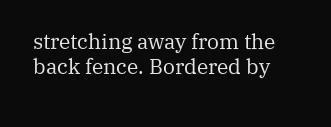stretching away from the back fence. Bordered by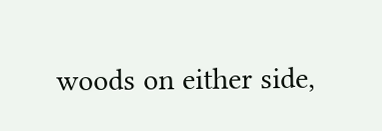woods on either side,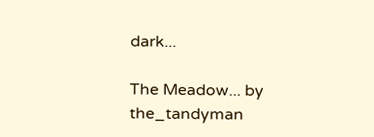dark...

The Meadow... by the_tandyman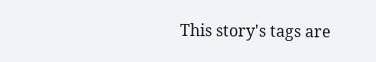This story's tags are